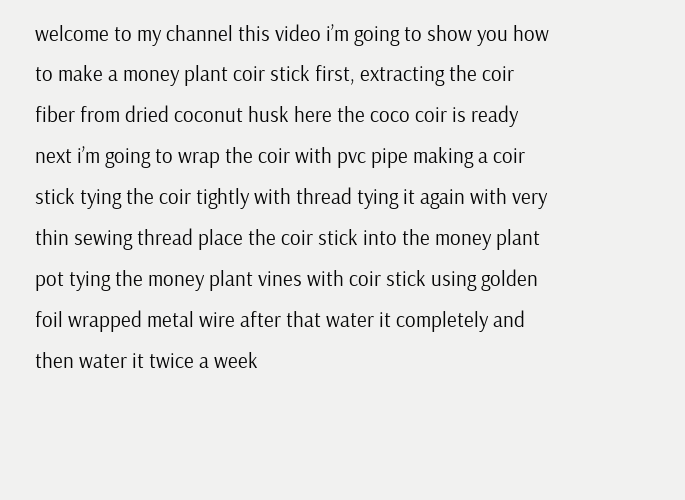welcome to my channel this video i’m going to show you how to make a money plant coir stick first, extracting the coir fiber from dried coconut husk here the coco coir is ready next i’m going to wrap the coir with pvc pipe making a coir stick tying the coir tightly with thread tying it again with very thin sewing thread place the coir stick into the money plant pot tying the money plant vines with coir stick using golden foil wrapped metal wire after that water it completely and then water it twice a week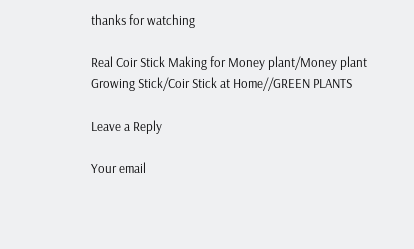thanks for watching

Real Coir Stick Making for Money plant/Money plant Growing Stick/Coir Stick at Home//GREEN PLANTS

Leave a Reply

Your email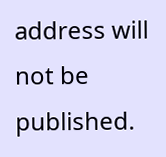address will not be published.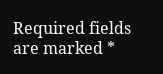Required fields are marked *